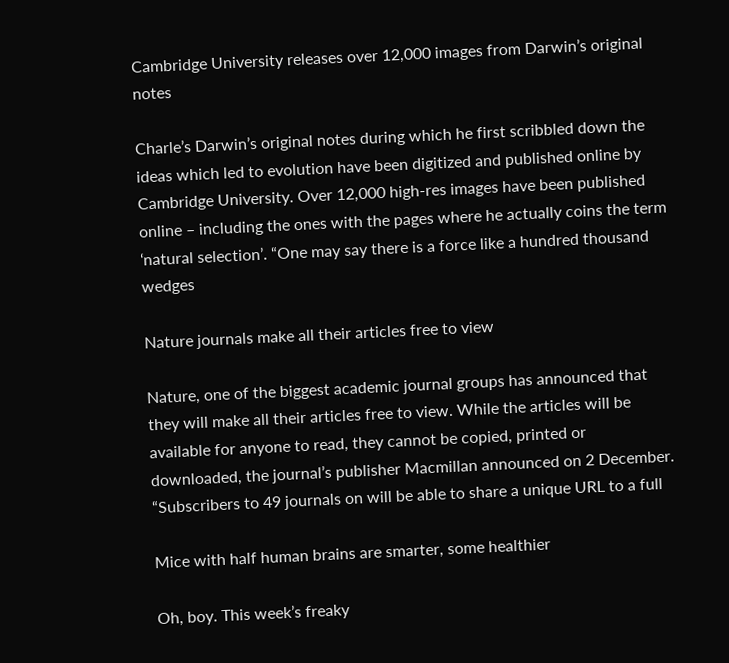Cambridge University releases over 12,000 images from Darwin’s original notes

Charle’s Darwin’s original notes during which he first scribbled down the ideas which led to evolution have been digitized and published online by Cambridge University. Over 12,000 high-res images have been published online – including the ones with the pages where he actually coins the term ‘natural selection’. “One may say there is a force like a hundred thousand wedges

Nature journals make all their articles free to view

Nature, one of the biggest academic journal groups has announced that they will make all their articles free to view. While the articles will be available for anyone to read, they cannot be copied, printed or downloaded, the journal’s publisher Macmillan announced on 2 December. “Subscribers to 49 journals on will be able to share a unique URL to a full

Mice with half human brains are smarter, some healthier

Oh, boy. This week’s freaky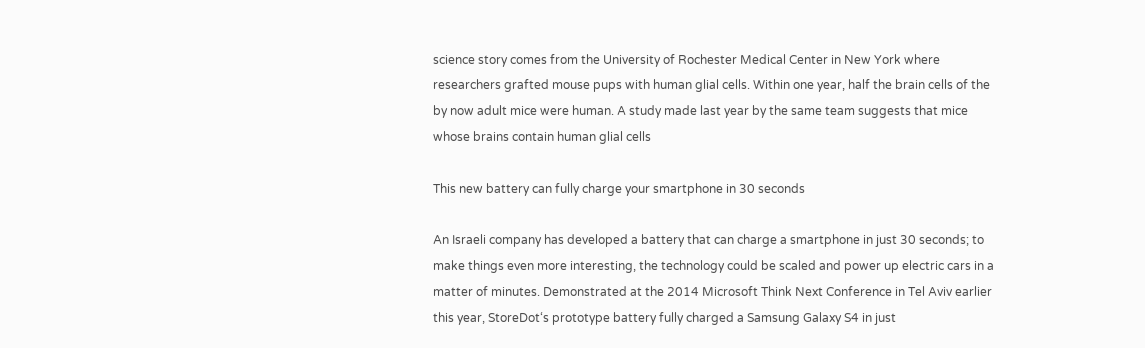science story comes from the University of Rochester Medical Center in New York where researchers grafted mouse pups with human glial cells. Within one year, half the brain cells of the by now adult mice were human. A study made last year by the same team suggests that mice whose brains contain human glial cells

This new battery can fully charge your smartphone in 30 seconds

An Israeli company has developed a battery that can charge a smartphone in just 30 seconds; to make things even more interesting, the technology could be scaled and power up electric cars in a matter of minutes. Demonstrated at the 2014 Microsoft Think Next Conference in Tel Aviv earlier this year, StoreDot‘s prototype battery fully charged a Samsung Galaxy S4 in just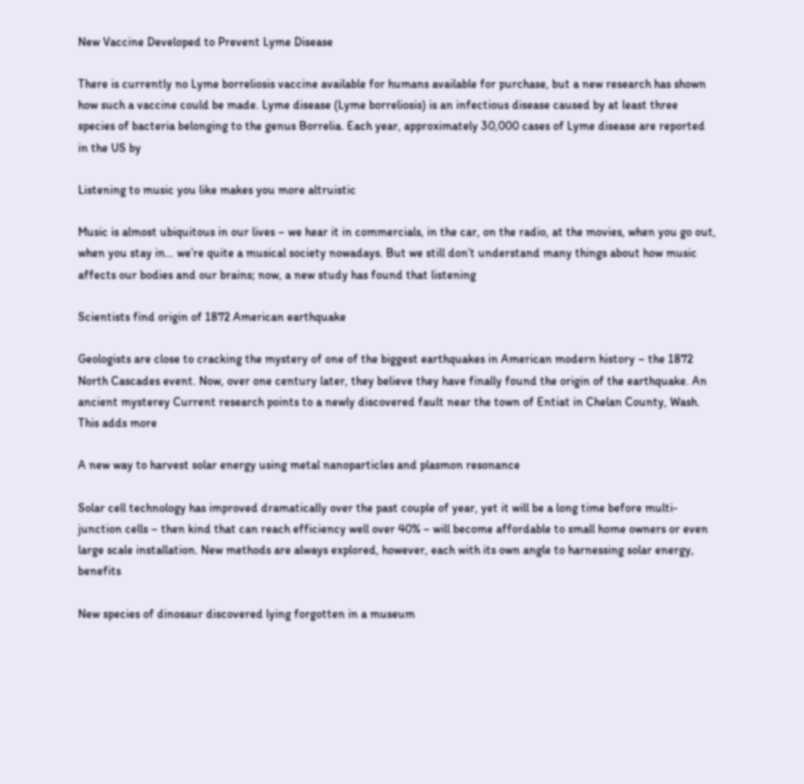New Vaccine Developed to Prevent Lyme Disease

There is currently no Lyme borreliosis vaccine available for humans available for purchase, but a new research has shown how such a vaccine could be made. Lyme disease (Lyme borreliosis) is an infectious disease caused by at least three species of bacteria belonging to the genus Borrelia. Each year, approximately 30,000 cases of Lyme disease are reported in the US by

Listening to music you like makes you more altruistic

Music is almost ubiquitous in our lives – we hear it in commercials, in the car, on the radio, at the movies, when you go out, when you stay in… we’re quite a musical society nowadays. But we still don’t understand many things about how music affects our bodies and our brains; now, a new study has found that listening

Scientists find origin of 1872 American earthquake

Geologists are close to cracking the mystery of one of the biggest earthquakes in American modern history – the 1872 North Cascades event. Now, over one century later, they believe they have finally found the origin of the earthquake. An ancient mysterey Current research points to a newly discovered fault near the town of Entiat in Chelan County, Wash. This adds more

A new way to harvest solar energy using metal nanoparticles and plasmon resonance

Solar cell technology has improved dramatically over the past couple of year, yet it will be a long time before multi-junction cells – then kind that can reach efficiency well over 40% – will become affordable to small home owners or even large scale installation. New methods are always explored, however, each with its own angle to harnessing solar energy, benefits

New species of dinosaur discovered lying forgotten in a museum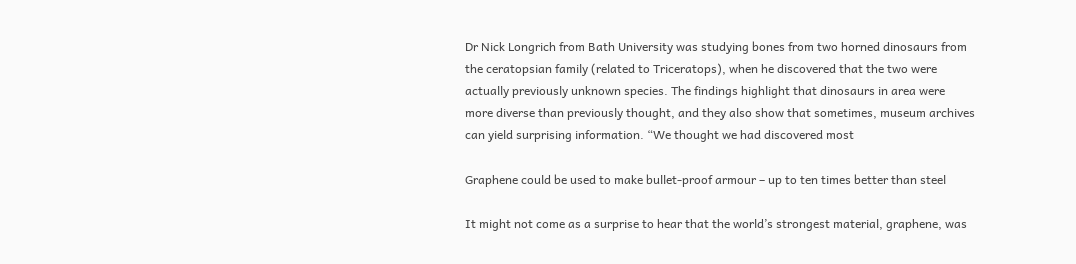Dr Nick Longrich from Bath University was studying bones from two horned dinosaurs from the ceratopsian family (related to Triceratops), when he discovered that the two were actually previously unknown species. The findings highlight that dinosaurs in area were more diverse than previously thought, and they also show that sometimes, museum archives can yield surprising information. “We thought we had discovered most

Graphene could be used to make bullet-proof armour – up to ten times better than steel

It might not come as a surprise to hear that the world’s strongest material, graphene, was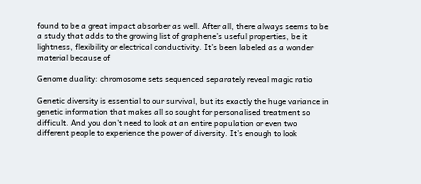found to be a great impact absorber as well. After all, there always seems to be a study that adds to the growing list of graphene’s useful properties, be it lightness, flexibility or electrical conductivity. It’s been labeled as a wonder material because of

Genome duality: chromosome sets sequenced separately reveal magic ratio

Genetic diversity is essential to our survival, but its exactly the huge variance in genetic information that makes all so sought for personalised treatment so difficult. And you don’t need to look at an entire population or even two different people to experience the power of diversity. It’s enough to look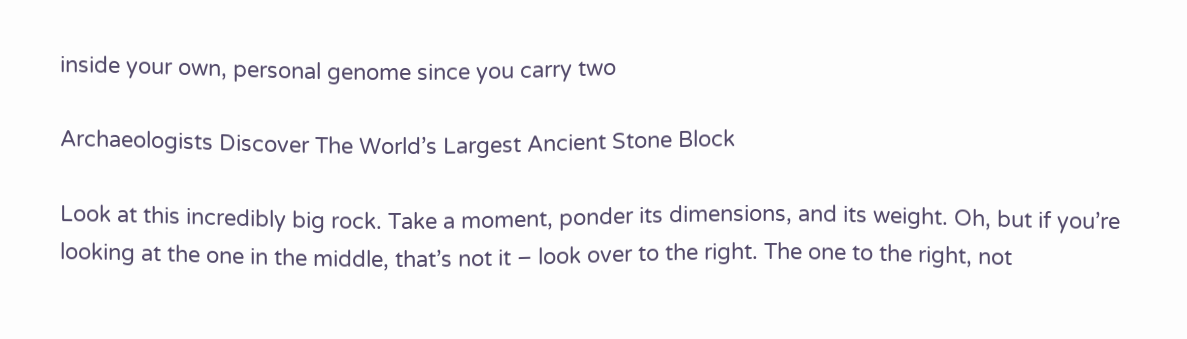inside your own, personal genome since you carry two

Archaeologists Discover The World’s Largest Ancient Stone Block

Look at this incredibly big rock. Take a moment, ponder its dimensions, and its weight. Oh, but if you’re looking at the one in the middle, that’s not it – look over to the right. The one to the right, not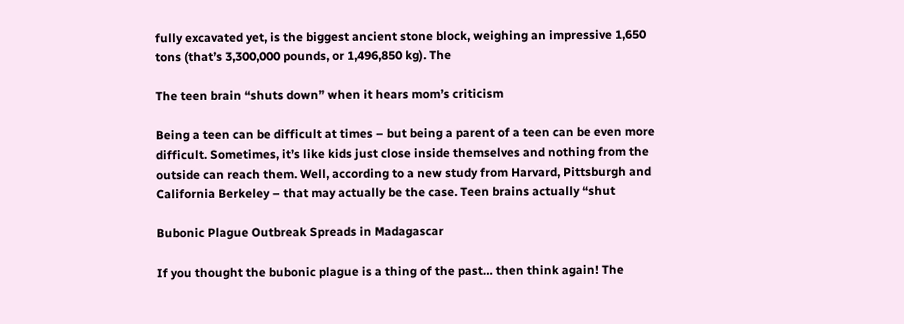fully excavated yet, is the biggest ancient stone block, weighing an impressive 1,650 tons (that’s 3,300,000 pounds, or 1,496,850 kg). The

The teen brain “shuts down” when it hears mom’s criticism

Being a teen can be difficult at times – but being a parent of a teen can be even more difficult. Sometimes, it’s like kids just close inside themselves and nothing from the outside can reach them. Well, according to a new study from Harvard, Pittsburgh and California Berkeley – that may actually be the case. Teen brains actually “shut

Bubonic Plague Outbreak Spreads in Madagascar

If you thought the bubonic plague is a thing of the past… then think again! The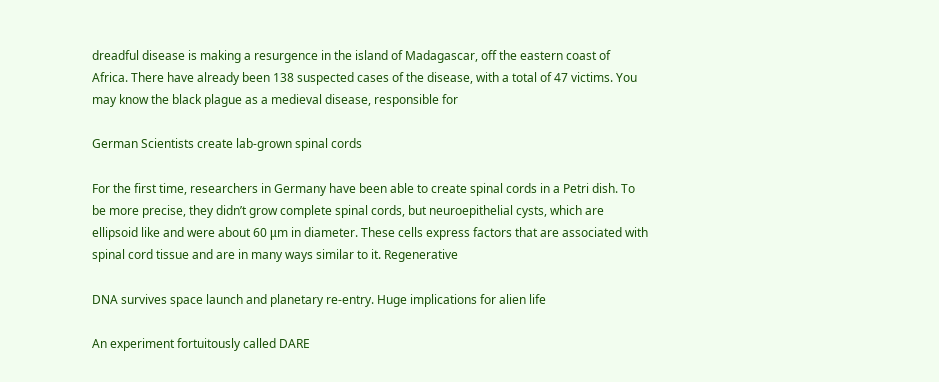dreadful disease is making a resurgence in the island of Madagascar, off the eastern coast of Africa. There have already been 138 suspected cases of the disease, with a total of 47 victims. You may know the black plague as a medieval disease, responsible for

German Scientists create lab-grown spinal cords

For the first time, researchers in Germany have been able to create spinal cords in a Petri dish. To be more precise, they didn’t grow complete spinal cords, but neuroepithelial cysts, which are ellipsoid like and were about 60 μm in diameter. These cells express factors that are associated with spinal cord tissue and are in many ways similar to it. Regenerative

DNA survives space launch and planetary re-entry. Huge implications for alien life

An experiment fortuitously called DARE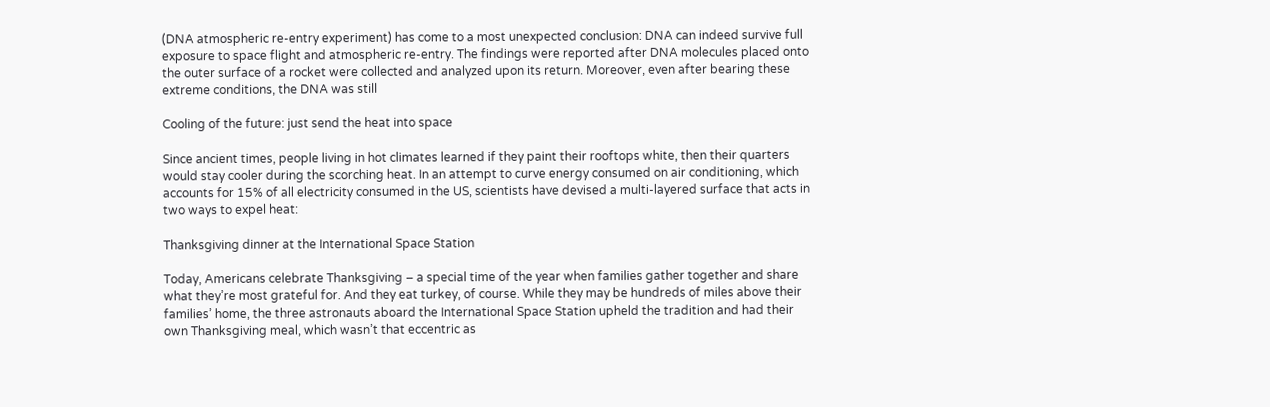(DNA atmospheric re-entry experiment) has come to a most unexpected conclusion: DNA can indeed survive full exposure to space flight and atmospheric re-entry. The findings were reported after DNA molecules placed onto the outer surface of a rocket were collected and analyzed upon its return. Moreover, even after bearing these extreme conditions, the DNA was still

Cooling of the future: just send the heat into space

Since ancient times, people living in hot climates learned if they paint their rooftops white, then their quarters would stay cooler during the scorching heat. In an attempt to curve energy consumed on air conditioning, which accounts for 15% of all electricity consumed in the US, scientists have devised a multi-layered surface that acts in two ways to expel heat:

Thanksgiving dinner at the International Space Station

Today, Americans celebrate Thanksgiving – a special time of the year when families gather together and share what they’re most grateful for. And they eat turkey, of course. While they may be hundreds of miles above their families’ home, the three astronauts aboard the International Space Station upheld the tradition and had their own Thanksgiving meal, which wasn’t that eccentric as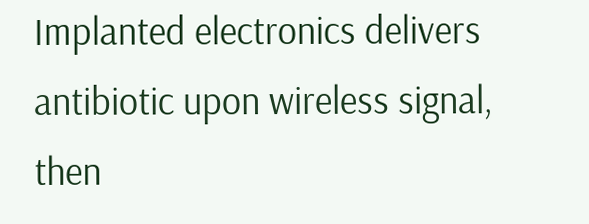Implanted electronics delivers antibiotic upon wireless signal, then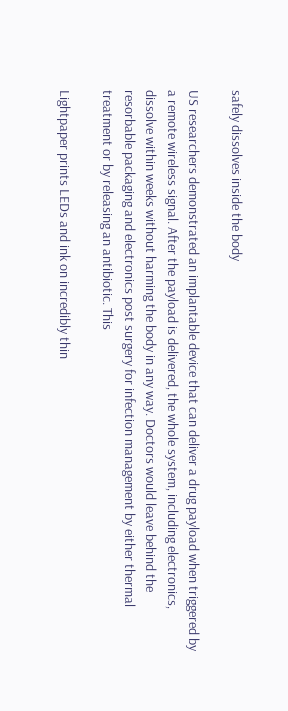safely dissolves inside the body

US researchers demonstrated an implantable device that can deliver a drug payload when triggered by a remote wireless signal. After the payload is delivered, the whole system, including electronics, dissolve within weeks without harming the body in any way. Doctors would leave behind the resorbable packaging and electronics post surgery for infection management by either thermal treatment or by releasing an antibiotic. This

Lightpaper prints LEDs and ink on incredibly thin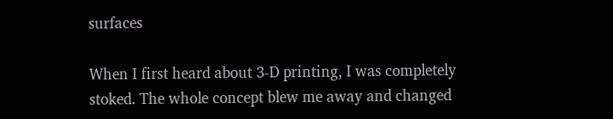surfaces

When I first heard about 3-D printing, I was completely stoked. The whole concept blew me away and changed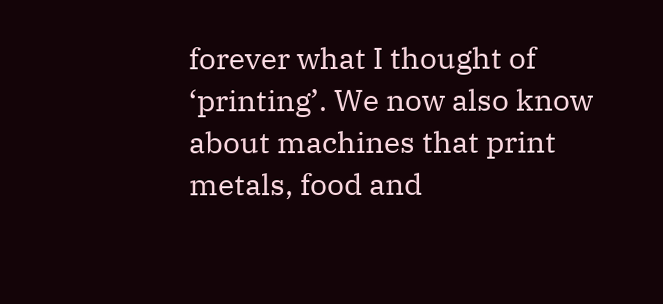forever what I thought of ‘printing’. We now also know about machines that print metals, food and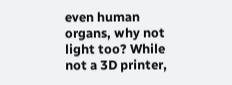even human organs, why not light too? While not a 3D printer,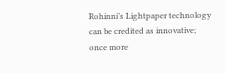Rohinni’s Lightpaper technology can be credited as innovative; once more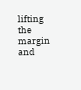lifting the margin and